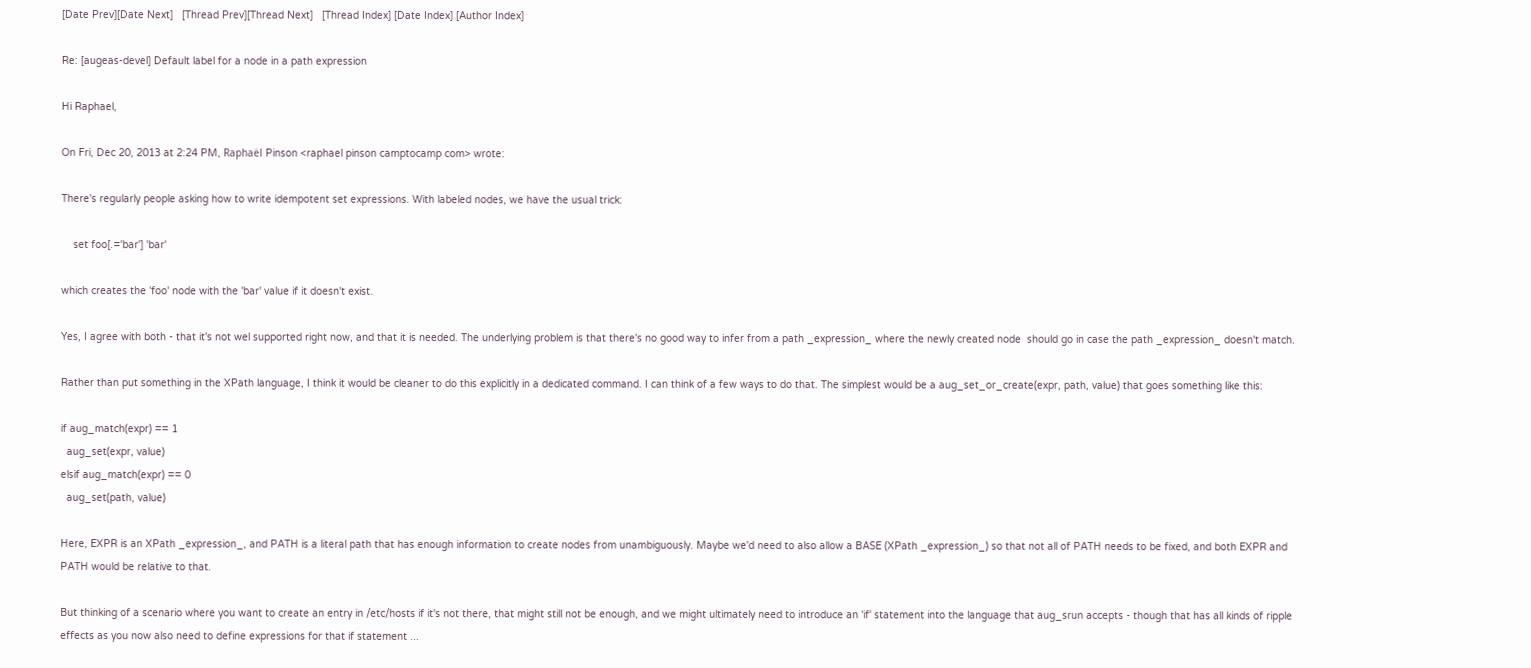[Date Prev][Date Next]   [Thread Prev][Thread Next]   [Thread Index] [Date Index] [Author Index]

Re: [augeas-devel] Default label for a node in a path expression

Hi Raphael,

On Fri, Dec 20, 2013 at 2:24 PM, Raphaël Pinson <raphael pinson camptocamp com> wrote:

There's regularly people asking how to write idempotent set expressions. With labeled nodes, we have the usual trick:

    set foo[.='bar'] 'bar'

which creates the 'foo' node with the 'bar' value if it doesn't exist.

Yes, I agree with both - that it's not wel supported right now, and that it is needed. The underlying problem is that there's no good way to infer from a path _expression_ where the newly created node  should go in case the path _expression_ doesn't match.

Rather than put something in the XPath language, I think it would be cleaner to do this explicitly in a dedicated command. I can think of a few ways to do that. The simplest would be a aug_set_or_create(expr, path, value) that goes something like this:

if aug_match(expr) == 1
  aug_set(expr, value)
elsif aug_match(expr) == 0
  aug_set(path, value)

Here, EXPR is an XPath _expression_, and PATH is a literal path that has enough information to create nodes from unambiguously. Maybe we'd need to also allow a BASE (XPath _expression_) so that not all of PATH needs to be fixed, and both EXPR and PATH would be relative to that.

But thinking of a scenario where you want to create an entry in /etc/hosts if it's not there, that might still not be enough, and we might ultimately need to introduce an 'if' statement into the language that aug_srun accepts - though that has all kinds of ripple effects as you now also need to define expressions for that if statement ...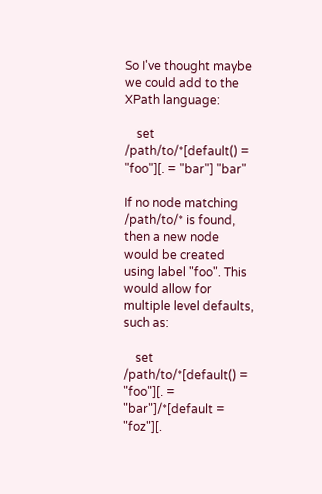So I've thought maybe we could add to the XPath language:

    set /path/to/*[default() = "foo"][. = "bar"] "bar"

If no node matching /path/to/* is found, then a new node would be created using label "foo". This would allow for multiple level defaults, such as:

    set /path/to/*[default() = "foo"][. = "bar"]/*[default = "foz"][.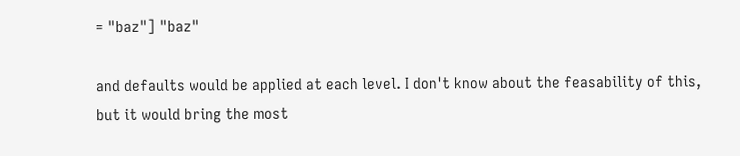= "baz"] "baz"

and defaults would be applied at each level. I don't know about the feasability of this, but it would bring the most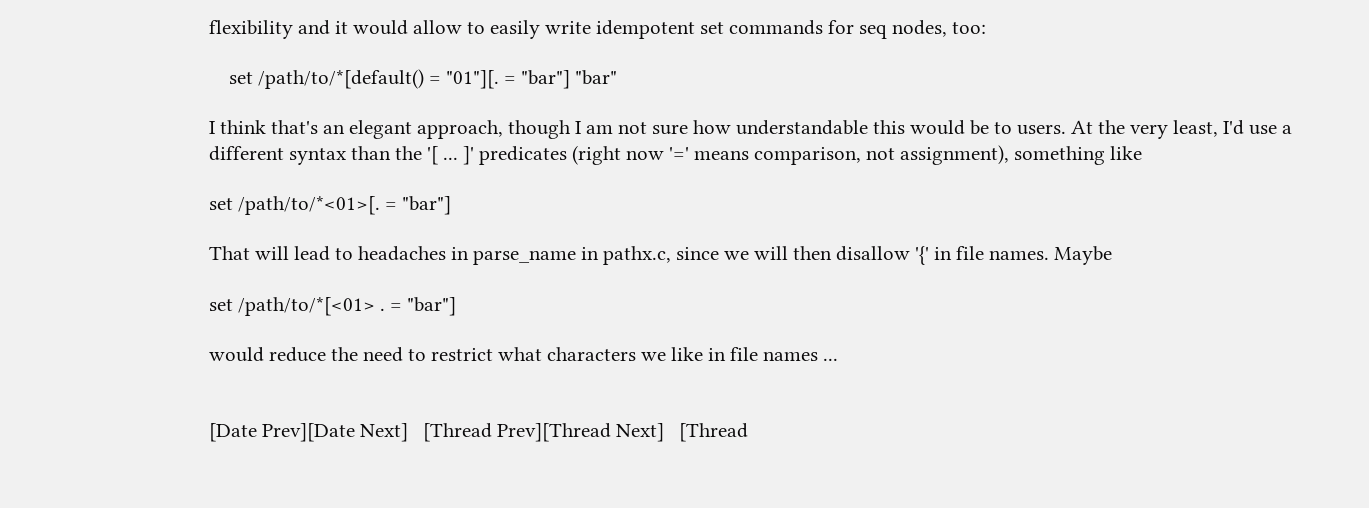flexibility and it would allow to easily write idempotent set commands for seq nodes, too:

    set /path/to/*[default() = "01"][. = "bar"] "bar"

I think that's an elegant approach, though I am not sure how understandable this would be to users. At the very least, I'd use a different syntax than the '[ ... ]' predicates (right now '=' means comparison, not assignment), something like

set /path/to/*<01>[. = "bar"]

That will lead to headaches in parse_name in pathx.c, since we will then disallow '{' in file names. Maybe

set /path/to/*[<01> . = "bar"]

would reduce the need to restrict what characters we like in file names ...


[Date Prev][Date Next]   [Thread Prev][Thread Next]   [Thread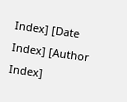Index] [Date Index] [Author Index]